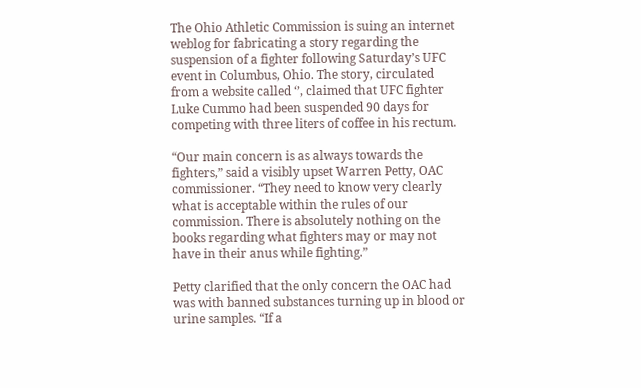The Ohio Athletic Commission is suing an internet weblog for fabricating a story regarding the suspension of a fighter following Saturday’s UFC event in Columbus, Ohio. The story, circulated from a website called ‘’, claimed that UFC fighter Luke Cummo had been suspended 90 days for competing with three liters of coffee in his rectum.

“Our main concern is as always towards the fighters,” said a visibly upset Warren Petty, OAC commissioner. “They need to know very clearly what is acceptable within the rules of our commission. There is absolutely nothing on the books regarding what fighters may or may not have in their anus while fighting.”

Petty clarified that the only concern the OAC had was with banned substances turning up in blood or urine samples. “If a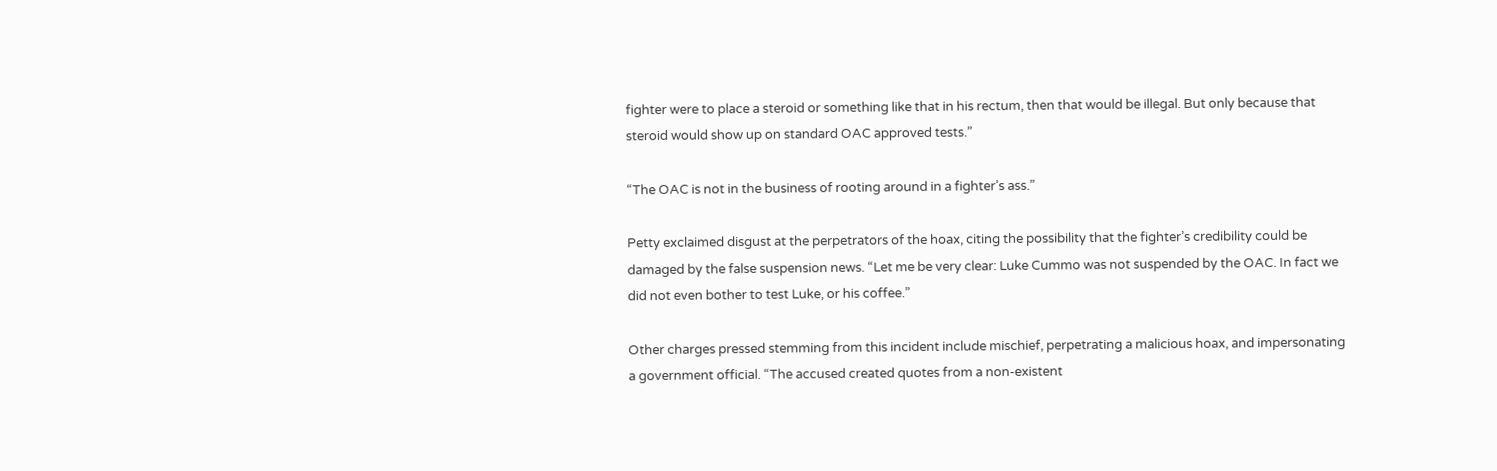fighter were to place a steroid or something like that in his rectum, then that would be illegal. But only because that steroid would show up on standard OAC approved tests.”

“The OAC is not in the business of rooting around in a fighter’s ass.”

Petty exclaimed disgust at the perpetrators of the hoax, citing the possibility that the fighter’s credibility could be damaged by the false suspension news. “Let me be very clear: Luke Cummo was not suspended by the OAC. In fact we did not even bother to test Luke, or his coffee.”

Other charges pressed stemming from this incident include mischief, perpetrating a malicious hoax, and impersonating a government official. “The accused created quotes from a non-existent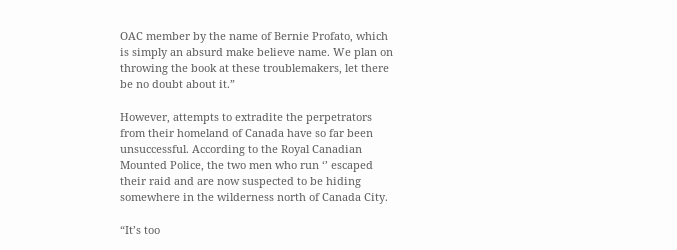OAC member by the name of Bernie Profato, which is simply an absurd make believe name. We plan on throwing the book at these troublemakers, let there be no doubt about it.”

However, attempts to extradite the perpetrators from their homeland of Canada have so far been unsuccessful. According to the Royal Canadian Mounted Police, the two men who run ‘’ escaped their raid and are now suspected to be hiding somewhere in the wilderness north of Canada City.

“It’s too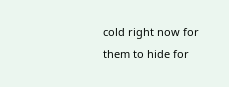cold right now for them to hide for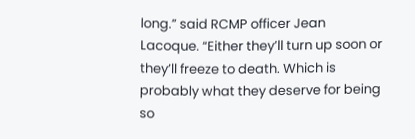long.” said RCMP officer Jean Lacoque. “Either they’ll turn up soon or they’ll freeze to death. Which is probably what they deserve for being so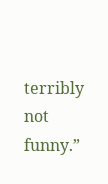terribly not funny.”